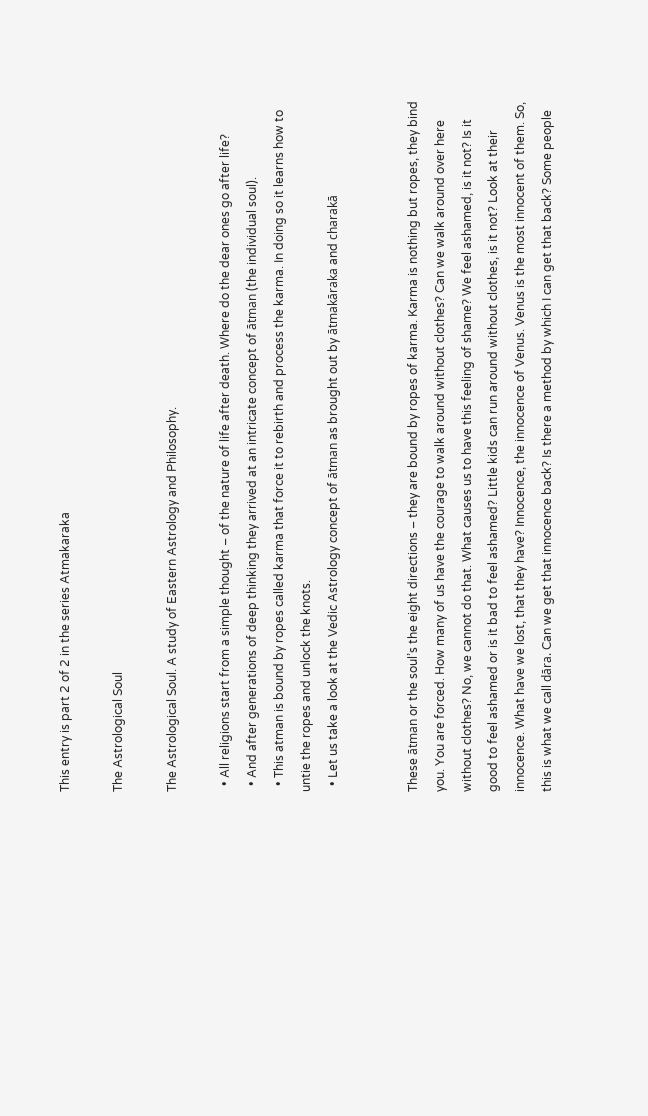This entry is part 2 of 2 in the series Atmakaraka

The Astrological Soul

The Astrological Soul. A study of Eastern Astrology and Philosophy.

  • All religions start from a simple thought – of the nature of life after death. Where do the dear ones go after life?
  • And after generations of deep thinking they arrived at an intricate concept of ātman (the individual soul).
  • This atman is bound by ropes called karma that force it to rebirth and process the karma. In doing so it learns how to untie the ropes and unlock the knots.
  • Let us take a look at the Vedic Astrology concept of ātman as brought out by ātmakāraka and charakā


These ātman or the soul’s the eight directions – they are bound by ropes of karma. Karma is nothing but ropes, they bind you. You are forced. How many of us have the courage to walk around without clothes? Can we walk around over here without clothes? No, we cannot do that. What causes us to have this feeling of shame? We feel ashamed, is it not? Is it good to feel ashamed or is it bad to feel ashamed? Little kids can run around without clothes, is it not? Look at their innocence. What have we lost, that they have? Innocence, the innocence of Venus. Venus is the most innocent of them. So, this is what we call dāra. Can we get that innocence back? Is there a method by which I can get that back? Some people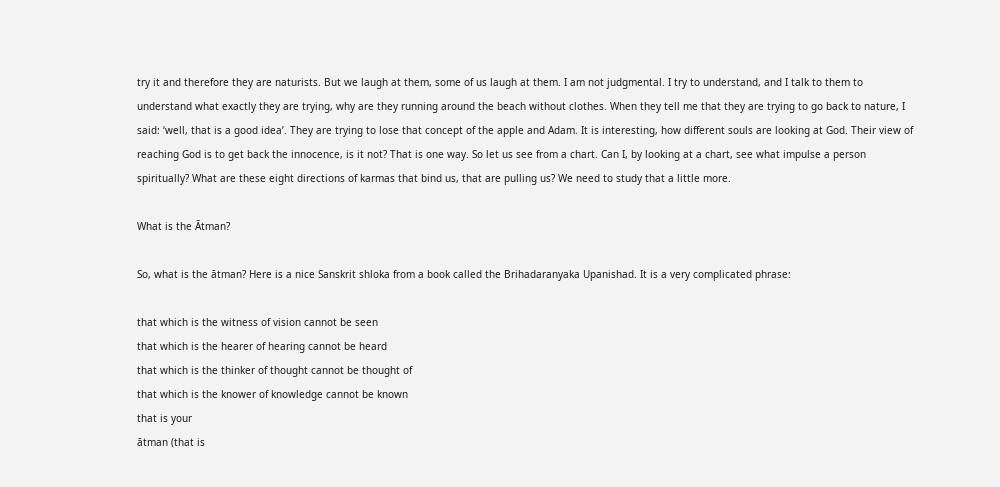try it and therefore they are naturists. But we laugh at them, some of us laugh at them. I am not judgmental. I try to understand, and I talk to them to understand what exactly they are trying, why are they running around the beach without clothes. When they tell me that they are trying to go back to nature, I said: ‘well, that is a good idea’. They are trying to lose that concept of the apple and Adam. It is interesting, how different souls are looking at God. Their view of reaching God is to get back the innocence, is it not? That is one way. So let us see from a chart. Can I, by looking at a chart, see what impulse a person spiritually? What are these eight directions of karmas that bind us, that are pulling us? We need to study that a little more.

What is the Ātman?

So, what is the ātman? Here is a nice Sanskrit shloka from a book called the Brihadaranyaka Upanishad. It is a very complicated phrase:

that which is the witness of vision cannot be seen
that which is the hearer of hearing cannot be heard
that which is the thinker of thought cannot be thought of
that which is the knower of knowledge cannot be known
that is your
ātman (that is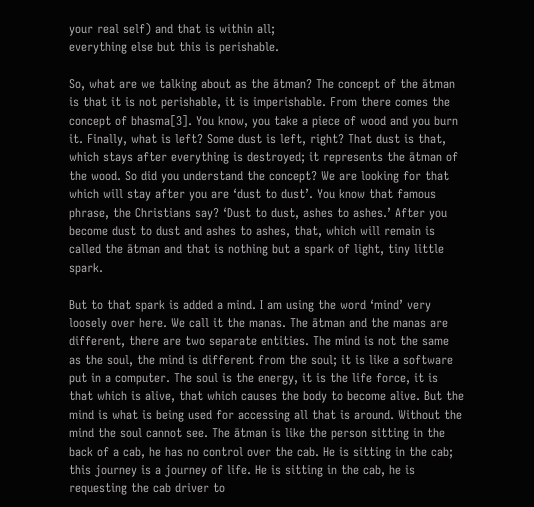your real self) and that is within all;
everything else but this is perishable.

So, what are we talking about as the ātman? The concept of the ātman is that it is not perishable, it is imperishable. From there comes the concept of bhasma[3]. You know, you take a piece of wood and you burn it. Finally, what is left? Some dust is left, right? That dust is that, which stays after everything is destroyed; it represents the ātman of the wood. So did you understand the concept? We are looking for that which will stay after you are ‘dust to dust’. You know that famous phrase, the Christians say? ‘Dust to dust, ashes to ashes.’ After you become dust to dust and ashes to ashes, that, which will remain is called the ātman and that is nothing but a spark of light, tiny little spark.

But to that spark is added a mind. I am using the word ‘mind’ very loosely over here. We call it the manas. The ātman and the manas are different, there are two separate entities. The mind is not the same as the soul, the mind is different from the soul; it is like a software put in a computer. The soul is the energy, it is the life force, it is that which is alive, that which causes the body to become alive. But the mind is what is being used for accessing all that is around. Without the mind the soul cannot see. The ātman is like the person sitting in the back of a cab, he has no control over the cab. He is sitting in the cab; this journey is a journey of life. He is sitting in the cab, he is requesting the cab driver to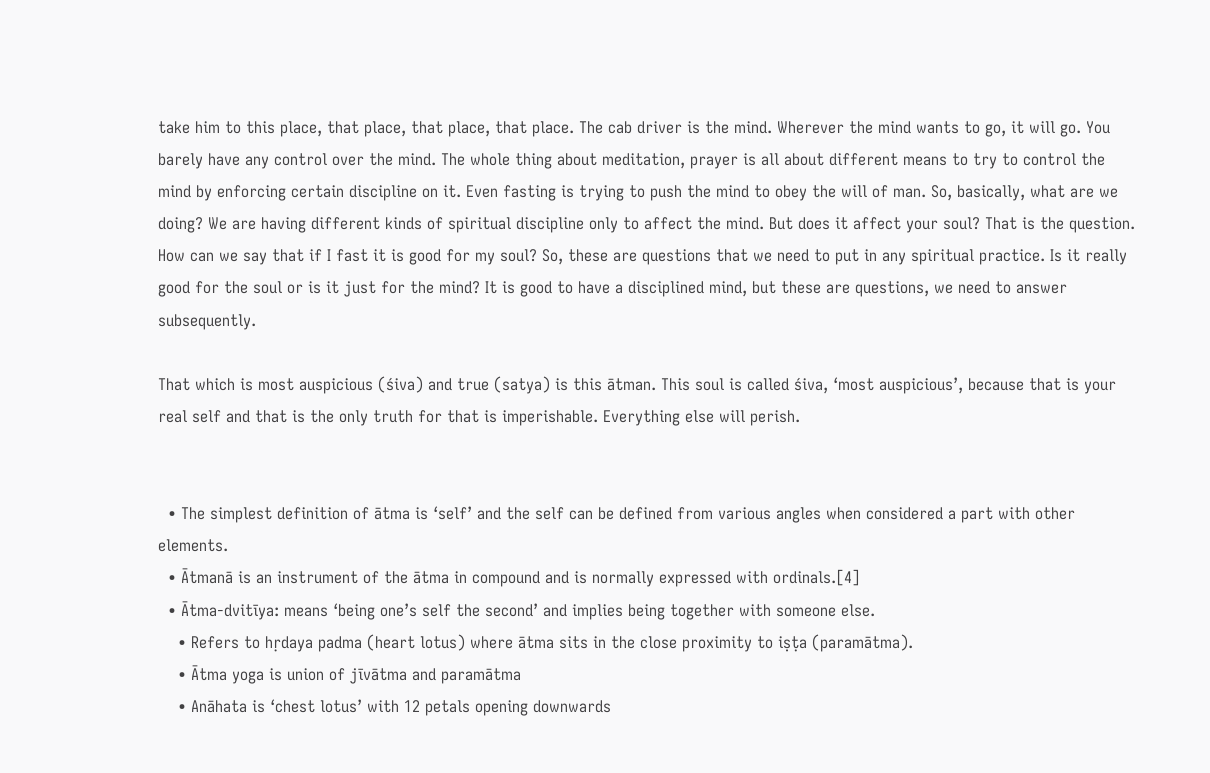take him to this place, that place, that place, that place. The cab driver is the mind. Wherever the mind wants to go, it will go. You barely have any control over the mind. The whole thing about meditation, prayer is all about different means to try to control the mind by enforcing certain discipline on it. Even fasting is trying to push the mind to obey the will of man. So, basically, what are we doing? We are having different kinds of spiritual discipline only to affect the mind. But does it affect your soul? That is the question. How can we say that if I fast it is good for my soul? So, these are questions that we need to put in any spiritual practice. Is it really good for the soul or is it just for the mind? It is good to have a disciplined mind, but these are questions, we need to answer subsequently.

That which is most auspicious (śiva) and true (satya) is this ātman. This soul is called śiva, ‘most auspicious’, because that is your real self and that is the only truth for that is imperishable. Everything else will perish.


  • The simplest definition of ātma is ‘self’ and the self can be defined from various angles when considered a part with other elements.
  • Ātmanā is an instrument of the ātma in compound and is normally expressed with ordinals.[4]
  • Ātma-dvitīya: means ‘being one’s self the second’ and implies being together with someone else.
    • Refers to hṛdaya padma (heart lotus) where ātma sits in the close proximity to iṣṭa (paramātma).
    • Ātma yoga is union of jīvātma and paramātma
    • Anāhata is ‘chest lotus’ with 12 petals opening downwards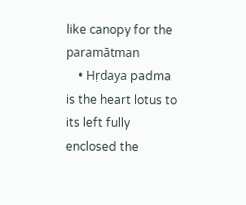like canopy for the paramātman
    • Hṛdaya padma is the heart lotus to its left fully enclosed the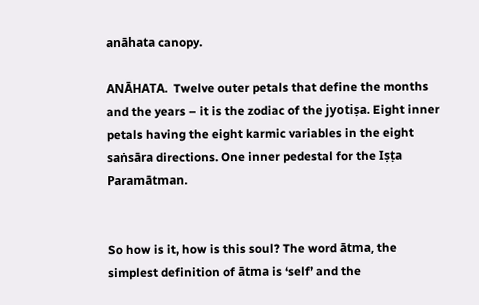anāhata canopy.

ANĀHATA.  Twelve outer petals that define the months and the years – it is the zodiac of the jyotiṣa. Eight inner petals having the eight karmic variables in the eight saṅsāra directions. One inner pedestal for the Iṣṭa Paramātman.


So how is it, how is this soul? The word ātma, the simplest definition of ātma is ‘self’ and the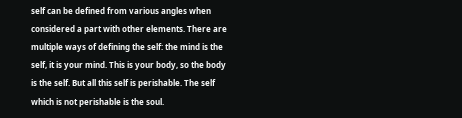self can be defined from various angles when considered a part with other elements. There are multiple ways of defining the self: the mind is the self, it is your mind. This is your body, so the body is the self. But all this self is perishable. The self which is not perishable is the soul.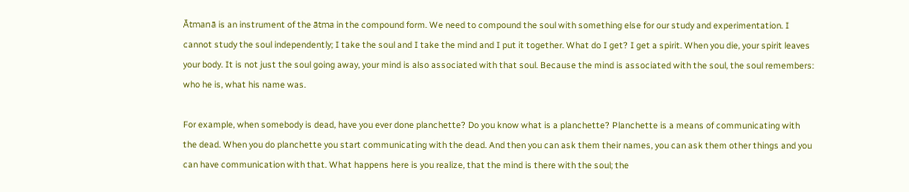Ātmanā is an instrument of the ātma in the compound form. We need to compound the soul with something else for our study and experimentation. I cannot study the soul independently; I take the soul and I take the mind and I put it together. What do I get? I get a spirit. When you die, your spirit leaves your body. It is not just the soul going away, your mind is also associated with that soul. Because the mind is associated with the soul, the soul remembers: who he is, what his name was.

For example, when somebody is dead, have you ever done planchette? Do you know what is a planchette? Planchette is a means of communicating with the dead. When you do planchette you start communicating with the dead. And then you can ask them their names, you can ask them other things and you can have communication with that. What happens here is you realize, that the mind is there with the soul; the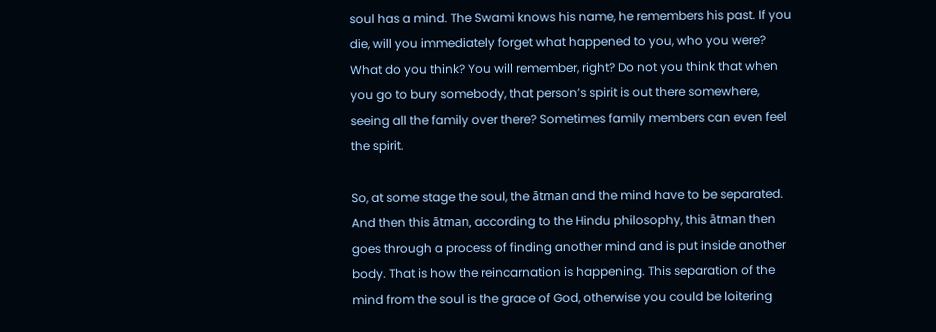soul has a mind. The Swami knows his name, he remembers his past. If you die, will you immediately forget what happened to you, who you were? What do you think? You will remember, right? Do not you think that when you go to bury somebody, that person’s spirit is out there somewhere, seeing all the family over there? Sometimes family members can even feel the spirit.

So, at some stage the soul, the ātman and the mind have to be separated. And then this ātman, according to the Hindu philosophy, this ātman then goes through a process of finding another mind and is put inside another body. That is how the reincarnation is happening. This separation of the mind from the soul is the grace of God, otherwise you could be loitering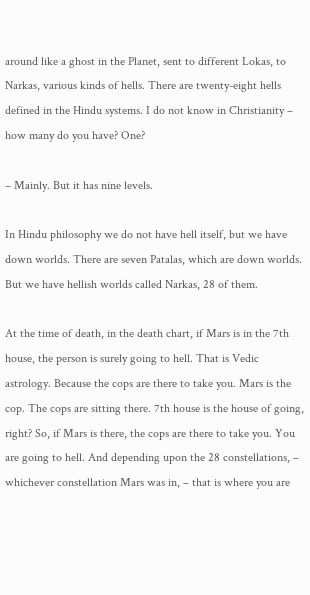around like a ghost in the Planet, sent to different Lokas, to Narkas, various kinds of hells. There are twenty-eight hells defined in the Hindu systems. I do not know in Christianity – how many do you have? One?

– Mainly. But it has nine levels.

In Hindu philosophy we do not have hell itself, but we have down worlds. There are seven Patalas, which are down worlds. But we have hellish worlds called Narkas, 28 of them.

At the time of death, in the death chart, if Mars is in the 7th house, the person is surely going to hell. That is Vedic astrology. Because the cops are there to take you. Mars is the cop. The cops are sitting there. 7th house is the house of going, right? So, if Mars is there, the cops are there to take you. You are going to hell. And depending upon the 28 constellations, – whichever constellation Mars was in, – that is where you are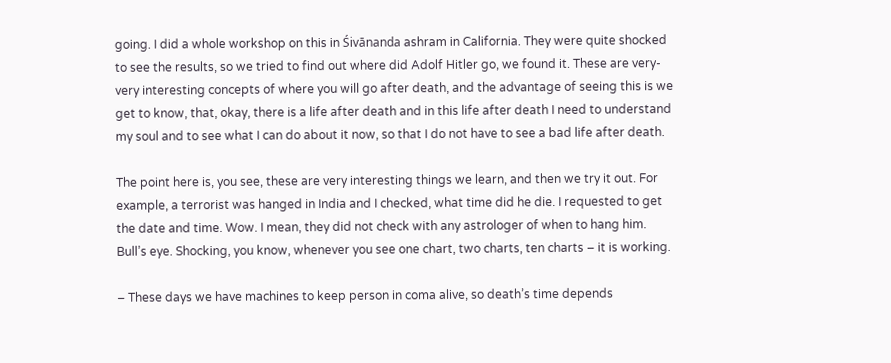going. I did a whole workshop on this in Śivānanda ashram in California. They were quite shocked to see the results, so we tried to find out where did Adolf Hitler go, we found it. These are very-very interesting concepts of where you will go after death, and the advantage of seeing this is we get to know, that, okay, there is a life after death and in this life after death I need to understand my soul and to see what I can do about it now, so that I do not have to see a bad life after death.

The point here is, you see, these are very interesting things we learn, and then we try it out. For example, a terrorist was hanged in India and I checked, what time did he die. I requested to get the date and time. Wow. I mean, they did not check with any astrologer of when to hang him. Bull’s eye. Shocking, you know, whenever you see one chart, two charts, ten charts – it is working.

– These days we have machines to keep person in coma alive, so death’s time depends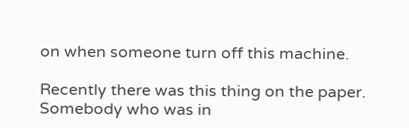on when someone turn off this machine.

Recently there was this thing on the paper. Somebody who was in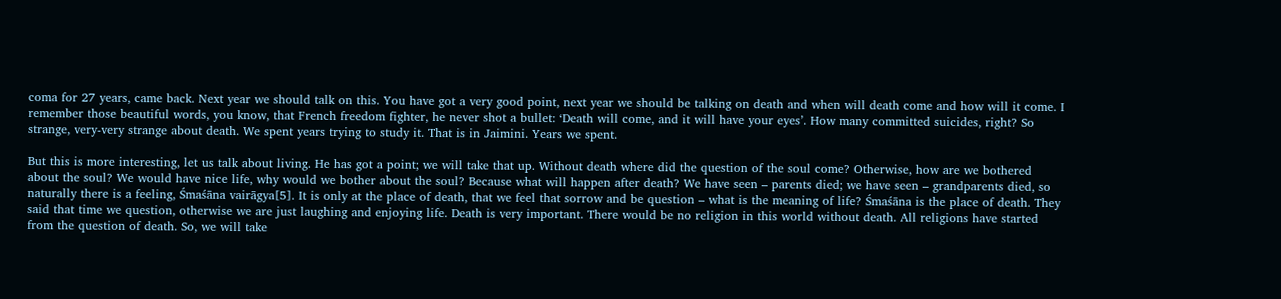coma for 27 years, came back. Next year we should talk on this. You have got a very good point, next year we should be talking on death and when will death come and how will it come. I remember those beautiful words, you know, that French freedom fighter, he never shot a bullet: ‘Death will come, and it will have your eyes’. How many committed suicides, right? So strange, very-very strange about death. We spent years trying to study it. That is in Jaimini. Years we spent.

But this is more interesting, let us talk about living. He has got a point; we will take that up. Without death where did the question of the soul come? Otherwise, how are we bothered about the soul? We would have nice life, why would we bother about the soul? Because what will happen after death? We have seen – parents died; we have seen – grandparents died, so naturally there is a feeling, Śmaśāna vairāgya[5]. It is only at the place of death, that we feel that sorrow and be question – what is the meaning of life? Śmaśāna is the place of death. They said that time we question, otherwise we are just laughing and enjoying life. Death is very important. There would be no religion in this world without death. All religions have started from the question of death. So, we will take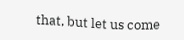that, but let us come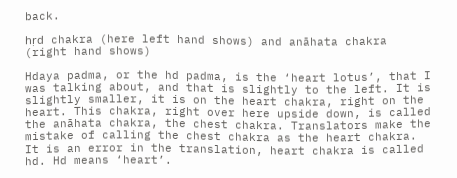back.

hṛd chakra (here left hand shows) and anāhata chakra (right hand shows)

Hdaya padma, or the hd padma, is the ‘heart lotus’, that I was talking about, and that is slightly to the left. It is slightly smaller, it is on the heart chakra, right on the heart. This chakra, right over here upside down, is called the anāhata chakra, the chest chakra. Translators make the mistake of calling the chest chakra as the heart chakra. It is an error in the translation, heart chakra is called hd. Hd means ‘heart’.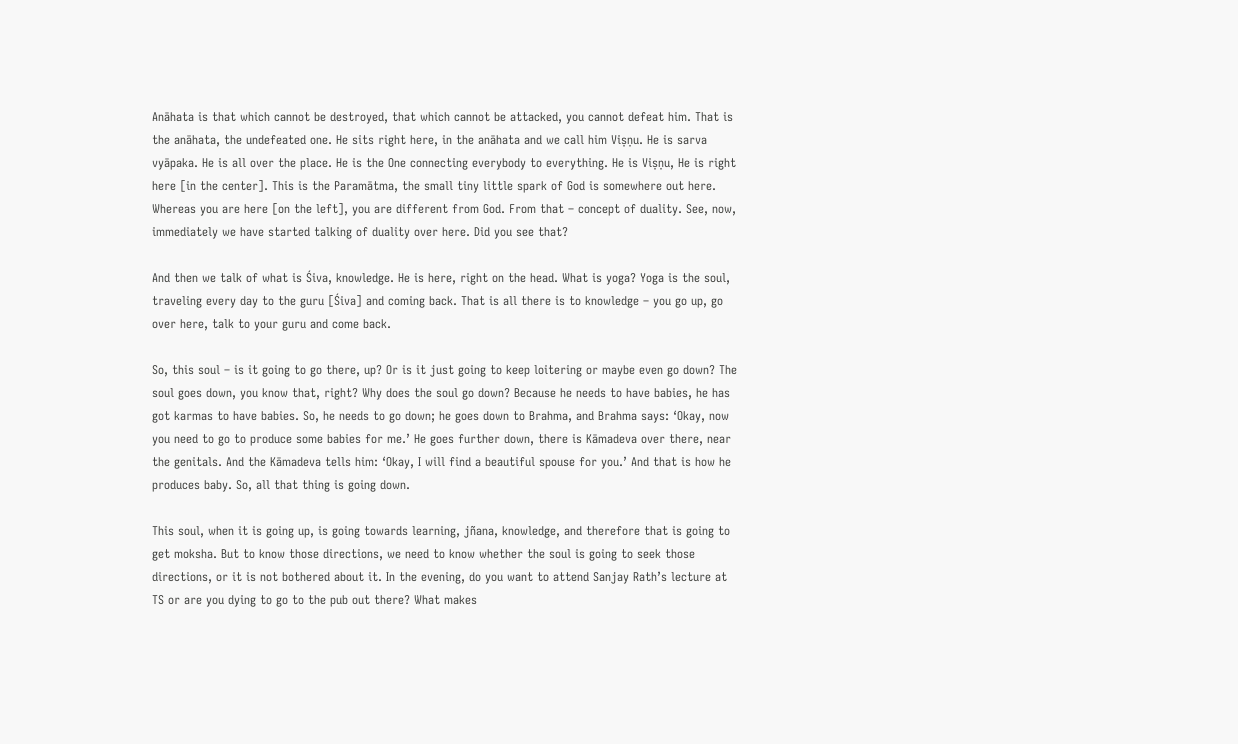Anāhata is that which cannot be destroyed, that which cannot be attacked, you cannot defeat him. That is the anāhata, the undefeated one. He sits right here, in the anāhata and we call him Viṣṇu. He is sarva vyāpaka. He is all over the place. He is the One connecting everybody to everything. He is Viṣṇu, He is right here [in the center]. This is the Paramātma, the small tiny little spark of God is somewhere out here. Whereas you are here [on the left], you are different from God. From that – concept of duality. See, now, immediately we have started talking of duality over here. Did you see that?

And then we talk of what is Śiva, knowledge. He is here, right on the head. What is yoga? Yoga is the soul, traveling every day to the guru [Śiva] and coming back. That is all there is to knowledge – you go up, go over here, talk to your guru and come back.

So, this soul – is it going to go there, up? Or is it just going to keep loitering or maybe even go down? The soul goes down, you know that, right? Why does the soul go down? Because he needs to have babies, he has got karmas to have babies. So, he needs to go down; he goes down to Brahma, and Brahma says: ‘Okay, now you need to go to produce some babies for me.’ He goes further down, there is Kāmadeva over there, near the genitals. And the Kāmadeva tells him: ‘Okay, I will find a beautiful spouse for you.’ And that is how he produces baby. So, all that thing is going down.

This soul, when it is going up, is going towards learning, jñana, knowledge, and therefore that is going to get moksha. But to know those directions, we need to know whether the soul is going to seek those directions, or it is not bothered about it. In the evening, do you want to attend Sanjay Rath’s lecture at TS or are you dying to go to the pub out there? What makes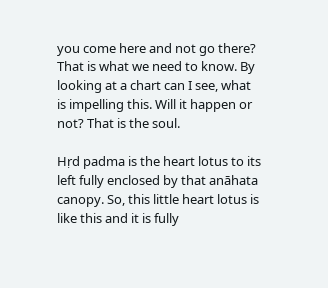you come here and not go there? That is what we need to know. By looking at a chart can I see, what is impelling this. Will it happen or not? That is the soul.

Hṛd padma is the heart lotus to its left fully enclosed by that anāhata canopy. So, this little heart lotus is like this and it is fully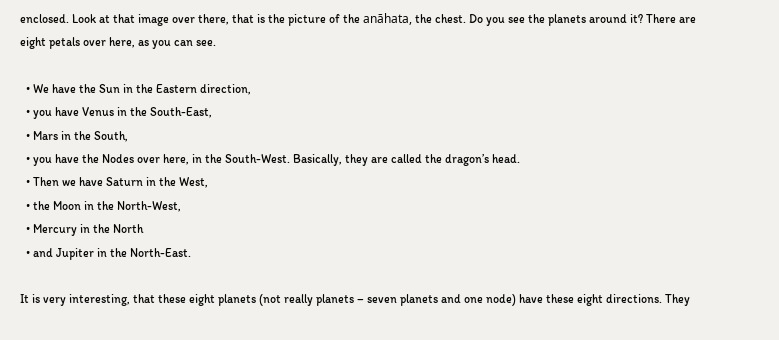enclosed. Look at that image over there, that is the picture of the anāhata, the chest. Do you see the planets around it? There are eight petals over here, as you can see.

  • We have the Sun in the Eastern direction,
  • you have Venus in the South-East,
  • Mars in the South,
  • you have the Nodes over here, in the South-West. Basically, they are called the dragon’s head.
  • Then we have Saturn in the West,
  • the Moon in the North-West,
  • Mercury in the North
  • and Jupiter in the North-East.

It is very interesting, that these eight planets (not really planets – seven planets and one node) have these eight directions. They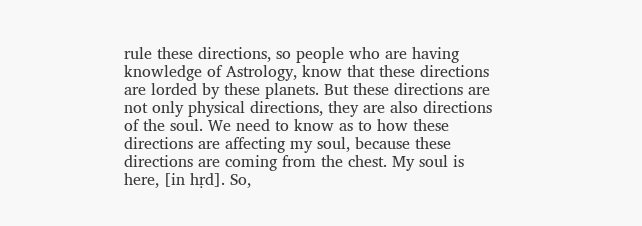rule these directions, so people who are having knowledge of Astrology, know that these directions are lorded by these planets. But these directions are not only physical directions, they are also directions of the soul. We need to know as to how these directions are affecting my soul, because these directions are coming from the chest. My soul is here, [in hṛd]. So,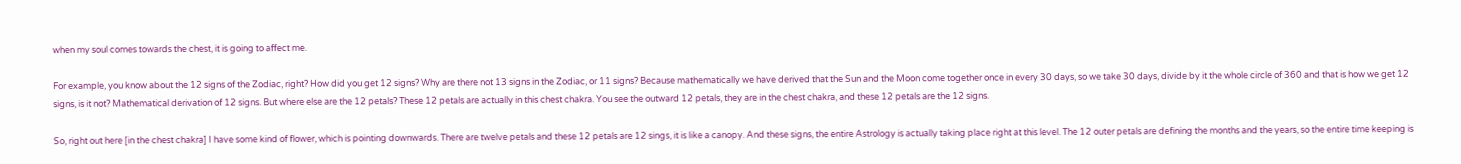when my soul comes towards the chest, it is going to affect me.

For example, you know about the 12 signs of the Zodiac, right? How did you get 12 signs? Why are there not 13 signs in the Zodiac, or 11 signs? Because mathematically we have derived that the Sun and the Moon come together once in every 30 days, so we take 30 days, divide by it the whole circle of 360 and that is how we get 12 signs, is it not? Mathematical derivation of 12 signs. But where else are the 12 petals? These 12 petals are actually in this chest chakra. You see the outward 12 petals, they are in the chest chakra, and these 12 petals are the 12 signs.

So, right out here [in the chest chakra] I have some kind of flower, which is pointing downwards. There are twelve petals and these 12 petals are 12 sings, it is like a canopy. And these signs, the entire Astrology is actually taking place right at this level. The 12 outer petals are defining the months and the years, so the entire time keeping is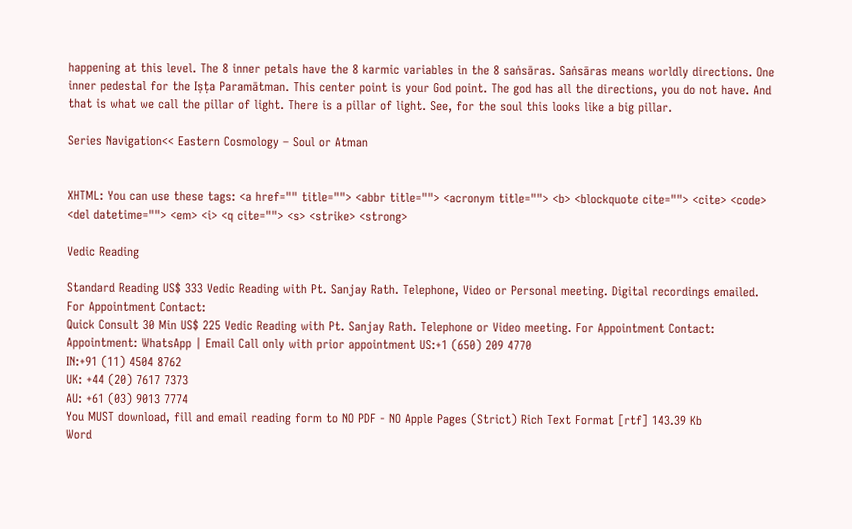happening at this level. The 8 inner petals have the 8 karmic variables in the 8 saṅsāras. Saṅsāras means worldly directions. One inner pedestal for the Iṣṭa Paramātman. This center point is your God point. The god has all the directions, you do not have. And that is what we call the pillar of light. There is a pillar of light. See, for the soul this looks like a big pillar.

Series Navigation<< Eastern Cosmology – Soul or Atman


XHTML: You can use these tags: <a href="" title=""> <abbr title=""> <acronym title=""> <b> <blockquote cite=""> <cite> <code> <del datetime=""> <em> <i> <q cite=""> <s> <strike> <strong>

Vedic Reading

Standard Reading US$ 333 Vedic Reading with Pt. Sanjay Rath. Telephone, Video or Personal meeting. Digital recordings emailed. For Appointment Contact:
Quick Consult 30 Min US$ 225 Vedic Reading with Pt. Sanjay Rath. Telephone or Video meeting. For Appointment Contact:
Appointment: WhatsApp | Email Call only with prior appointment US:+1 (650) 209 4770
IN:+91 (11) 4504 8762
UK: +44 (20) 7617 7373
AU: +61 (03) 9013 7774
You MUST download, fill and email reading form to NO PDF - NO Apple Pages (Strict) Rich Text Format [rtf] 143.39 Kb
Word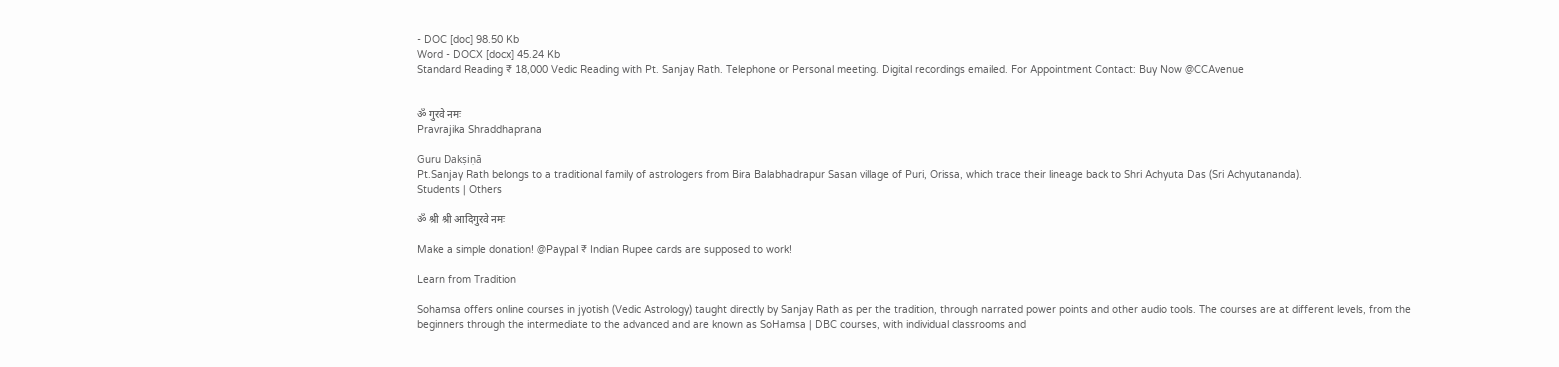- DOC [doc] 98.50 Kb
Word - DOCX [docx] 45.24 Kb
Standard Reading ₹ 18,000 Vedic Reading with Pt. Sanjay Rath. Telephone or Personal meeting. Digital recordings emailed. For Appointment Contact: Buy Now @CCAvenue


ॐ गुरवे नमः
Pravrajika Shraddhaprana

Guru Dakṣiṇā
Pt.Sanjay Rath belongs to a traditional family of astrologers from Bira Balabhadrapur Sasan village of Puri, Orissa, which trace their lineage back to Shri Achyuta Das (Sri Achyutananda).
Students | Others

ॐ श्री श्री आदिगुरवे नमः

Make a simple donation! @Paypal ₹ Indian Rupee cards are supposed to work!

Learn from Tradition

Sohamsa offers online courses in jyotish (Vedic Astrology) taught directly by Sanjay Rath as per the tradition, through narrated power points and other audio tools. The courses are at different levels, from the beginners through the intermediate to the advanced and are known as SoHamsa | DBC courses, with individual classrooms and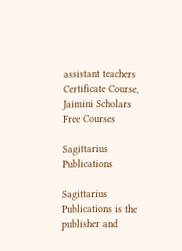assistant teachers
Certificate Course, Jaimini Scholars
Free Courses

Sagittarius Publications

Sagittarius Publications is the publisher and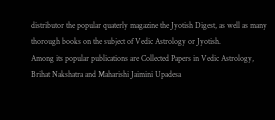distributor the popular quaterly magazine the Jyotish Digest, as well as many thorough books on the subject of Vedic Astrology or Jyotish.
Among its popular publications are Collected Papers in Vedic Astrology, Brihat Nakshatra and Maharishi Jaimini Upadesa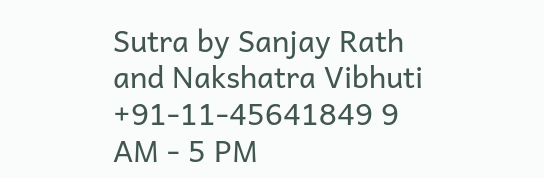Sutra by Sanjay Rath and Nakshatra Vibhuti
+91-11-45641849 9 AM - 5 PM